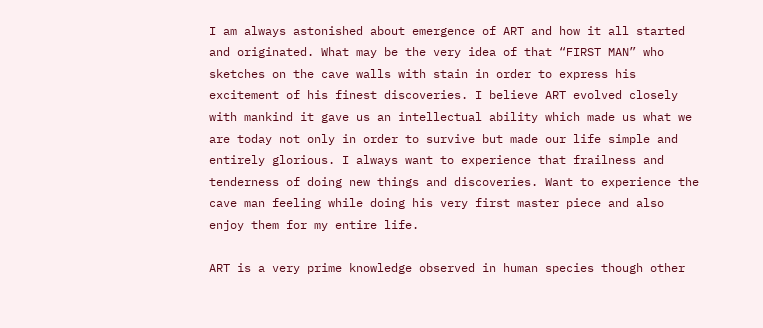I am always astonished about emergence of ART and how it all started and originated. What may be the very idea of that “FIRST MAN” who sketches on the cave walls with stain in order to express his excitement of his finest discoveries. I believe ART evolved closely with mankind it gave us an intellectual ability which made us what we are today not only in order to survive but made our life simple and entirely glorious. I always want to experience that frailness and tenderness of doing new things and discoveries. Want to experience the cave man feeling while doing his very first master piece and also enjoy them for my entire life.

ART is a very prime knowledge observed in human species though other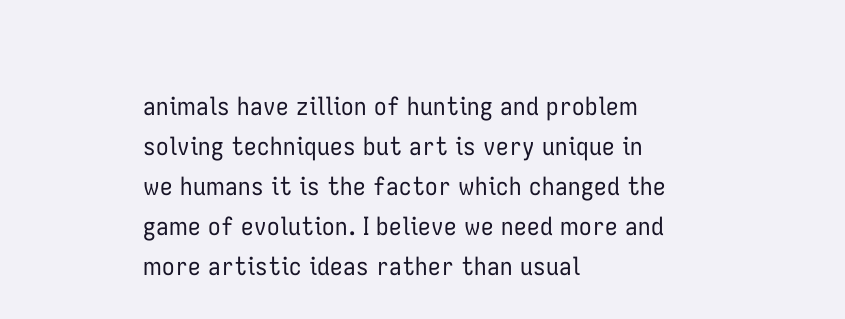animals have zillion of hunting and problem solving techniques but art is very unique in we humans it is the factor which changed the game of evolution. I believe we need more and more artistic ideas rather than usual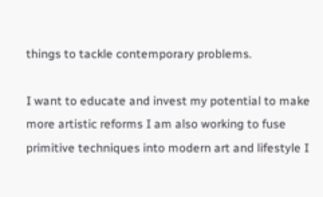things to tackle contemporary problems.

I want to educate and invest my potential to make more artistic reforms I am also working to fuse primitive techniques into modern art and lifestyle I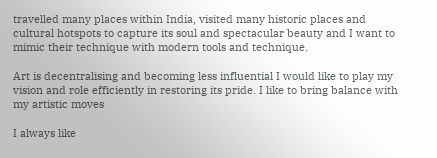travelled many places within India, visited many historic places and cultural hotspots to capture its soul and spectacular beauty and I want to mimic their technique with modern tools and technique.

Art is decentralising and becoming less influential I would like to play my vision and role efficiently in restoring its pride. I like to bring balance with my artistic moves

I always like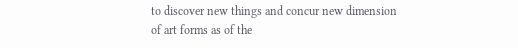to discover new things and concur new dimension of art forms as of the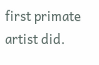first primate artist did.